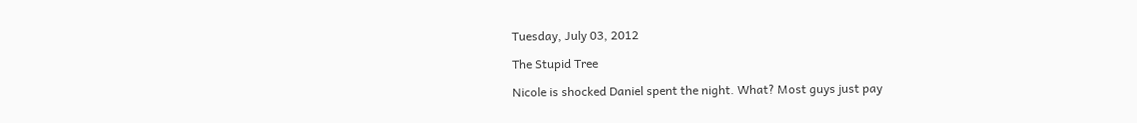Tuesday, July 03, 2012

The Stupid Tree

Nicole is shocked Daniel spent the night. What? Most guys just pay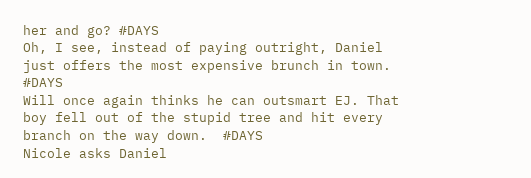her and go? #DAYS
Oh, I see, instead of paying outright, Daniel just offers the most expensive brunch in town.  #DAYS
Will once again thinks he can outsmart EJ. That boy fell out of the stupid tree and hit every branch on the way down.  #DAYS
Nicole asks Daniel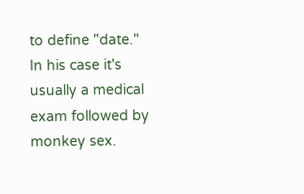to define "date." In his case it's usually a medical exam followed by monkey sex.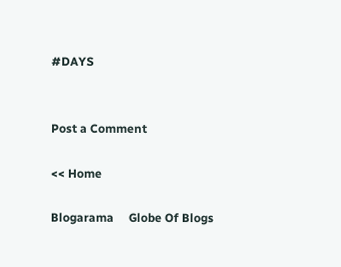#DAYS


Post a Comment

<< Home

Blogarama     Globe Of Blogs